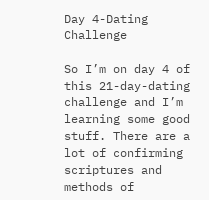Day 4-Dating Challenge

So I’m on day 4 of this 21-day-dating challenge and I’m learning some good stuff. There are a lot of confirming scriptures and methods of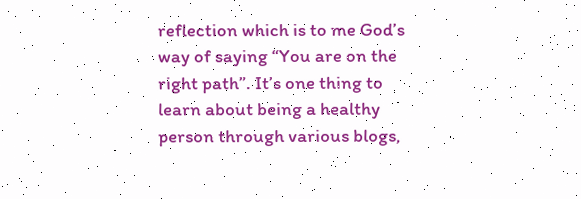reflection which is to me God’s way of saying “You are on the right path”. It’s one thing to learn about being a healthy person through various blogs,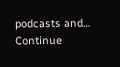podcasts and… Continue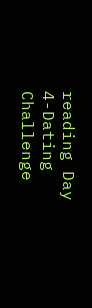reading Day 4-Dating Challenge